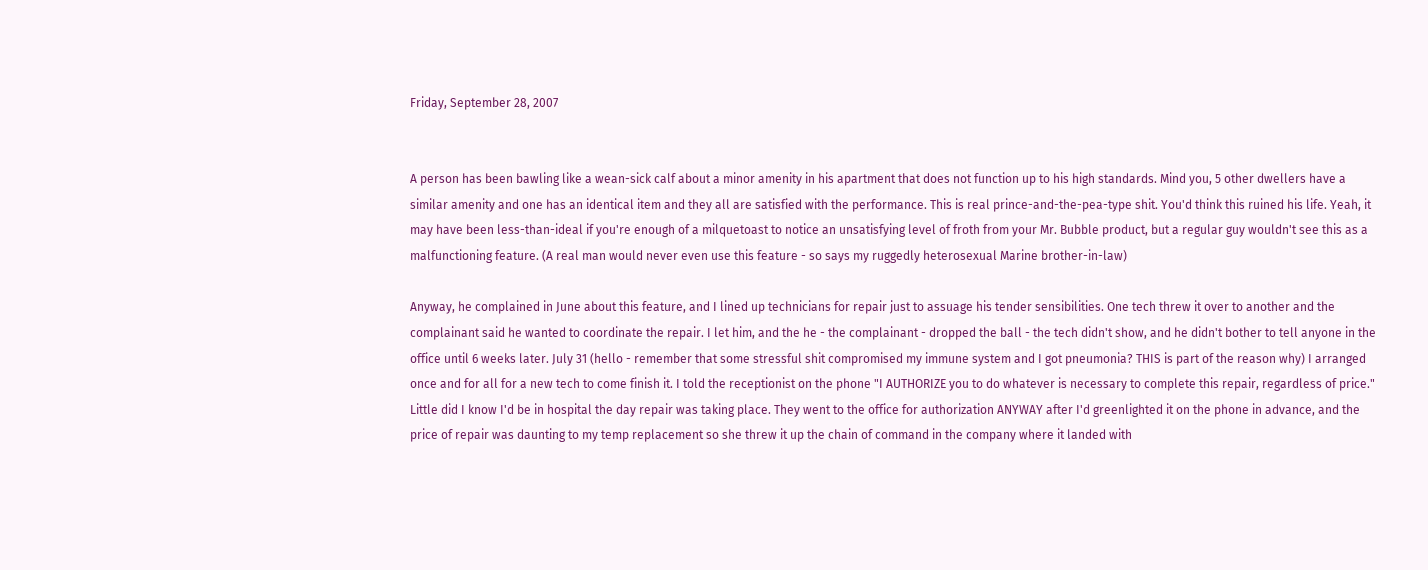Friday, September 28, 2007


A person has been bawling like a wean-sick calf about a minor amenity in his apartment that does not function up to his high standards. Mind you, 5 other dwellers have a similar amenity and one has an identical item and they all are satisfied with the performance. This is real prince-and-the-pea-type shit. You'd think this ruined his life. Yeah, it may have been less-than-ideal if you're enough of a milquetoast to notice an unsatisfying level of froth from your Mr. Bubble product, but a regular guy wouldn't see this as a malfunctioning feature. (A real man would never even use this feature - so says my ruggedly heterosexual Marine brother-in-law)

Anyway, he complained in June about this feature, and I lined up technicians for repair just to assuage his tender sensibilities. One tech threw it over to another and the complainant said he wanted to coordinate the repair. I let him, and the he - the complainant - dropped the ball - the tech didn't show, and he didn't bother to tell anyone in the office until 6 weeks later. July 31 (hello - remember that some stressful shit compromised my immune system and I got pneumonia? THIS is part of the reason why) I arranged once and for all for a new tech to come finish it. I told the receptionist on the phone "I AUTHORIZE you to do whatever is necessary to complete this repair, regardless of price."
Little did I know I'd be in hospital the day repair was taking place. They went to the office for authorization ANYWAY after I'd greenlighted it on the phone in advance, and the price of repair was daunting to my temp replacement so she threw it up the chain of command in the company where it landed with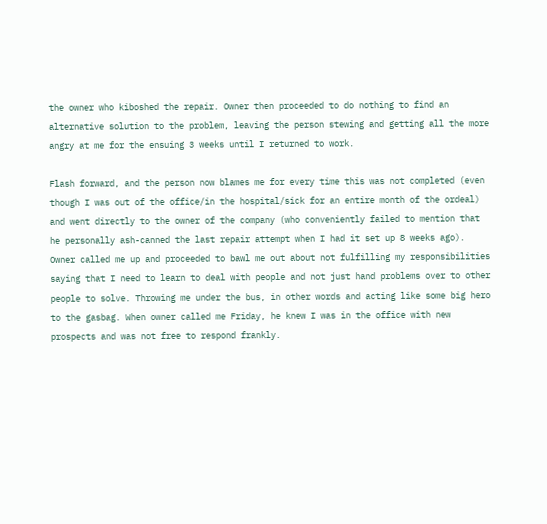the owner who kiboshed the repair. Owner then proceeded to do nothing to find an alternative solution to the problem, leaving the person stewing and getting all the more angry at me for the ensuing 3 weeks until I returned to work.

Flash forward, and the person now blames me for every time this was not completed (even though I was out of the office/in the hospital/sick for an entire month of the ordeal) and went directly to the owner of the company (who conveniently failed to mention that he personally ash-canned the last repair attempt when I had it set up 8 weeks ago). Owner called me up and proceeded to bawl me out about not fulfilling my responsibilities saying that I need to learn to deal with people and not just hand problems over to other people to solve. Throwing me under the bus, in other words and acting like some big hero to the gasbag. When owner called me Friday, he knew I was in the office with new prospects and was not free to respond frankly.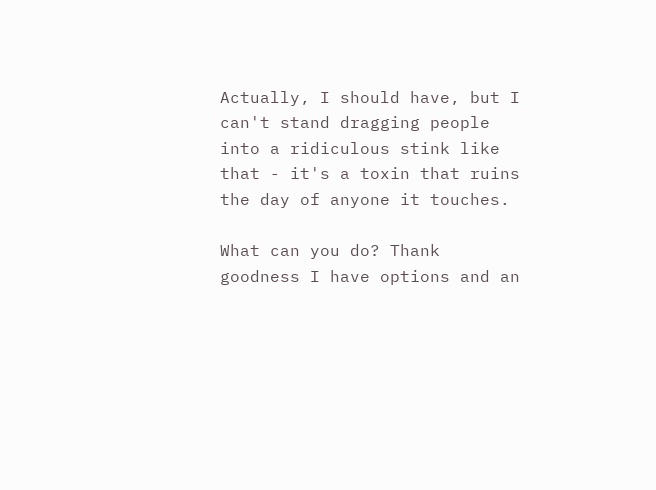Actually, I should have, but I can't stand dragging people into a ridiculous stink like that - it's a toxin that ruins the day of anyone it touches.

What can you do? Thank goodness I have options and an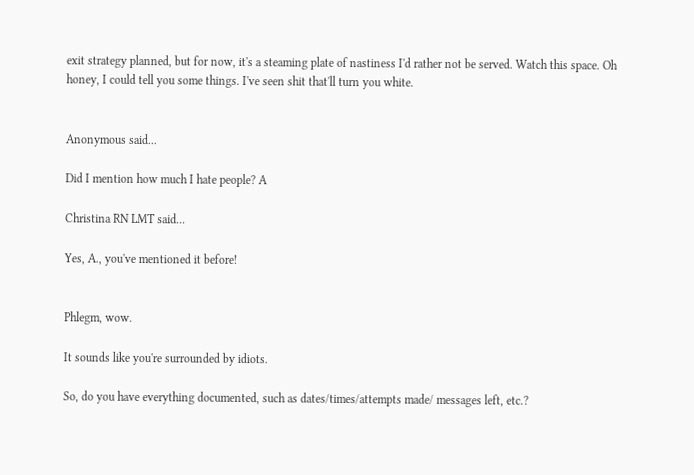exit strategy planned, but for now, it's a steaming plate of nastiness I'd rather not be served. Watch this space. Oh honey, I could tell you some things. I've seen shit that'll turn you white.


Anonymous said...

Did I mention how much I hate people? A

Christina RN LMT said...

Yes, A., you've mentioned it before!


Phlegm, wow.

It sounds like you're surrounded by idiots.

So, do you have everything documented, such as dates/times/attempts made/ messages left, etc.?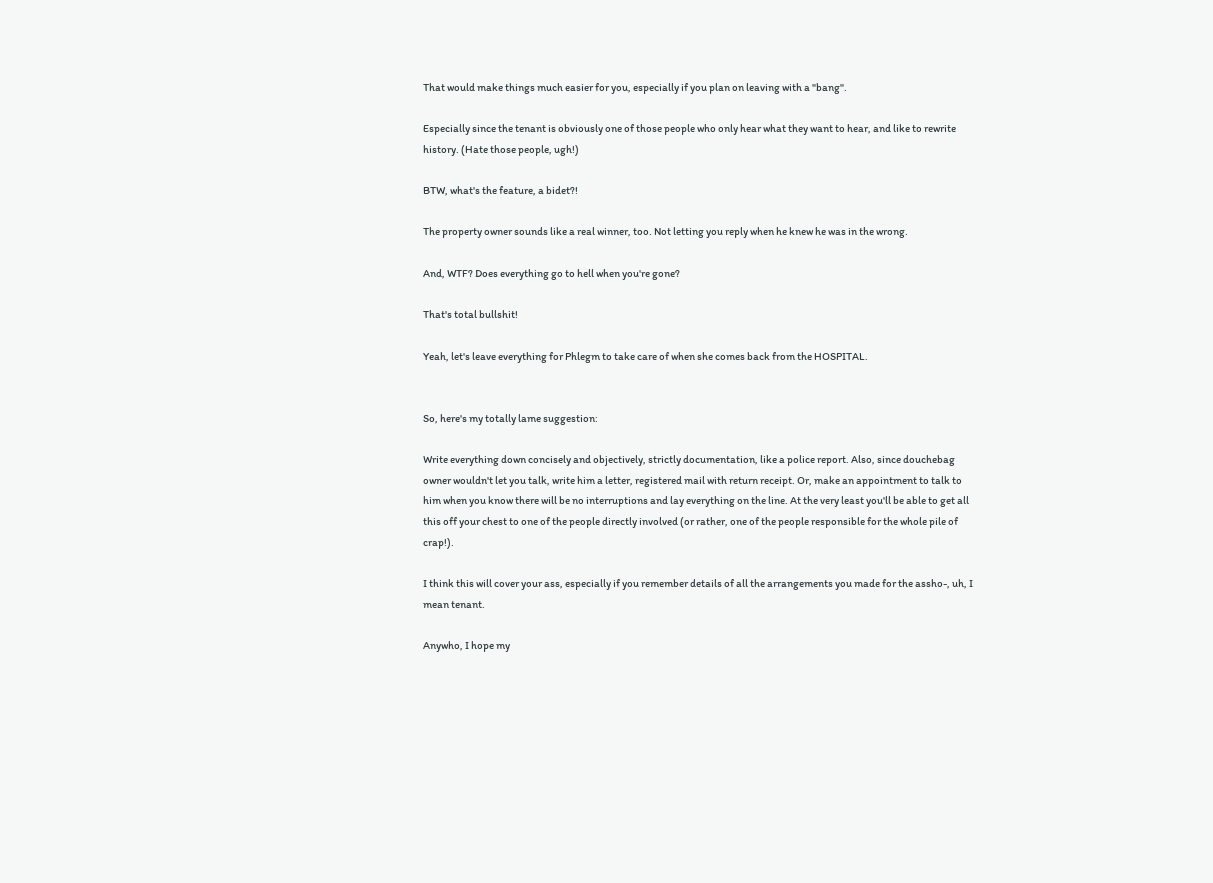That would make things much easier for you, especially if you plan on leaving with a "bang".

Especially since the tenant is obviously one of those people who only hear what they want to hear, and like to rewrite history. (Hate those people, ugh!)

BTW, what's the feature, a bidet?!

The property owner sounds like a real winner, too. Not letting you reply when he knew he was in the wrong.

And, WTF? Does everything go to hell when you're gone?

That's total bullshit!

Yeah, let's leave everything for Phlegm to take care of when she comes back from the HOSPITAL.


So, here's my totally lame suggestion:

Write everything down concisely and objectively, strictly documentation, like a police report. Also, since douchebag owner wouldn't let you talk, write him a letter, registered mail with return receipt. Or, make an appointment to talk to him when you know there will be no interruptions and lay everything on the line. At the very least you'll be able to get all this off your chest to one of the people directly involved (or rather, one of the people responsible for the whole pile of crap!).

I think this will cover your ass, especially if you remember details of all the arrangements you made for the assho-, uh, I mean tenant.

Anywho, I hope my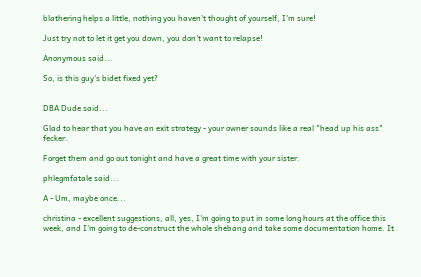blathering helps a little, nothing you haven't thought of yourself, I'm sure!

Just try not to let it get you down, you don't want to relapse!

Anonymous said...

So, is this guy's bidet fixed yet?


DBA Dude said...

Glad to hear that you have an exit strategy - your owner sounds like a real "head up his ass" fecker.

Forget them and go out tonight and have a great time with your sister.

phlegmfatale said...

A - Um, maybe once...

christina - excellent suggestions, all, yes, I'm going to put in some long hours at the office this week, and I'm going to de-construct the whole shebang and take some documentation home. It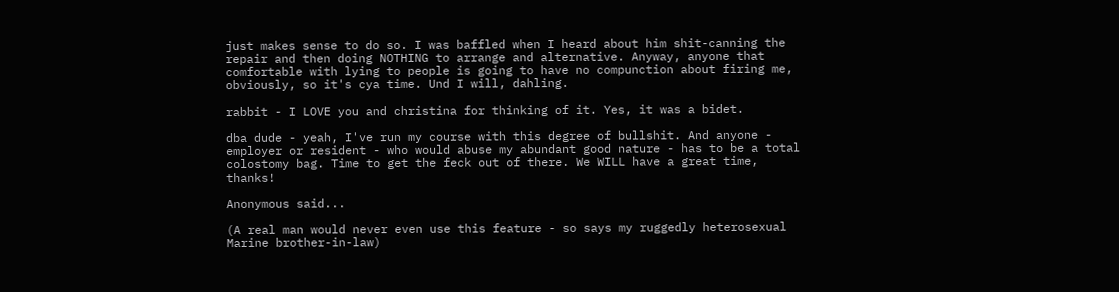just makes sense to do so. I was baffled when I heard about him shit-canning the repair and then doing NOTHING to arrange and alternative. Anyway, anyone that comfortable with lying to people is going to have no compunction about firing me, obviously, so it's cya time. Und I will, dahling.

rabbit - I LOVE you and christina for thinking of it. Yes, it was a bidet.

dba dude - yeah, I've run my course with this degree of bullshit. And anyone - employer or resident - who would abuse my abundant good nature - has to be a total colostomy bag. Time to get the feck out of there. We WILL have a great time, thanks!

Anonymous said...

(A real man would never even use this feature - so says my ruggedly heterosexual Marine brother-in-law)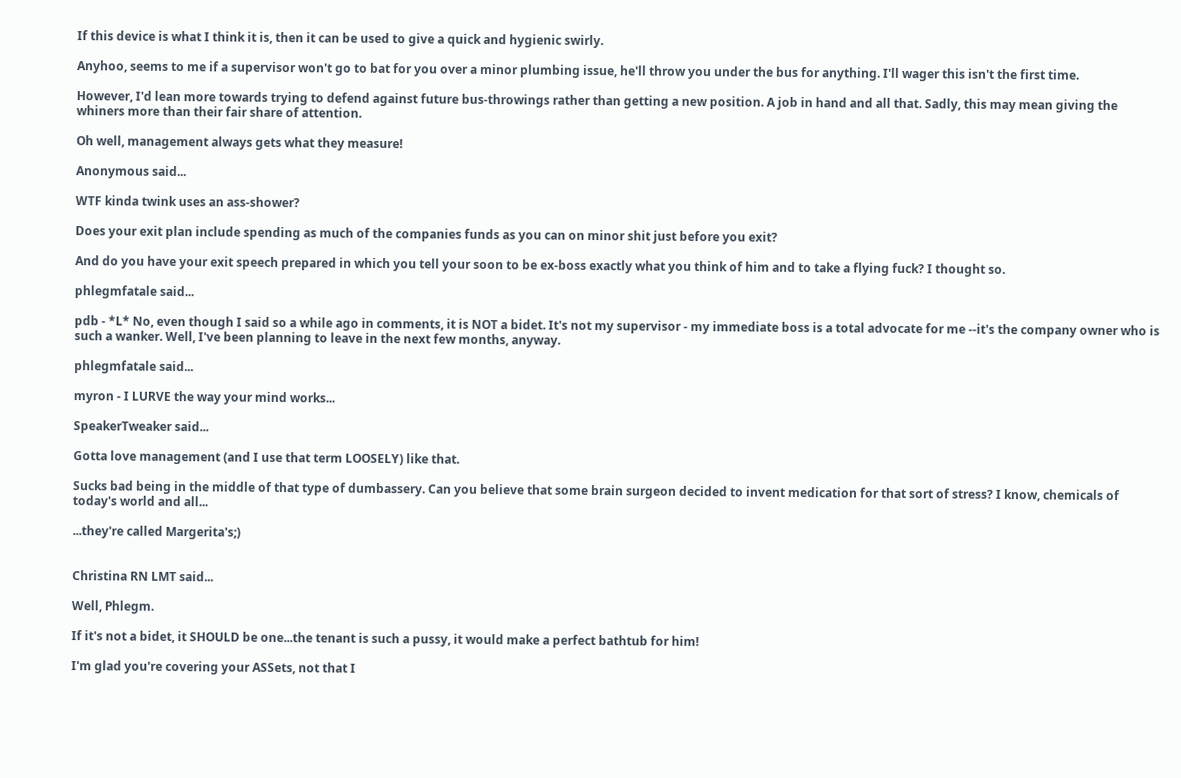If this device is what I think it is, then it can be used to give a quick and hygienic swirly.

Anyhoo, seems to me if a supervisor won't go to bat for you over a minor plumbing issue, he'll throw you under the bus for anything. I'll wager this isn't the first time.

However, I'd lean more towards trying to defend against future bus-throwings rather than getting a new position. A job in hand and all that. Sadly, this may mean giving the whiners more than their fair share of attention.

Oh well, management always gets what they measure!

Anonymous said...

WTF kinda twink uses an ass-shower?

Does your exit plan include spending as much of the companies funds as you can on minor shit just before you exit?

And do you have your exit speech prepared in which you tell your soon to be ex-boss exactly what you think of him and to take a flying fuck? I thought so.

phlegmfatale said...

pdb - *L* No, even though I said so a while ago in comments, it is NOT a bidet. It's not my supervisor - my immediate boss is a total advocate for me --it's the company owner who is such a wanker. Well, I've been planning to leave in the next few months, anyway.

phlegmfatale said...

myron - I LURVE the way your mind works...

SpeakerTweaker said...

Gotta love management (and I use that term LOOSELY) like that.

Sucks bad being in the middle of that type of dumbassery. Can you believe that some brain surgeon decided to invent medication for that sort of stress? I know, chemicals of today's world and all...

...they're called Margerita's;)


Christina RN LMT said...

Well, Phlegm.

If it's not a bidet, it SHOULD be one...the tenant is such a pussy, it would make a perfect bathtub for him!

I'm glad you're covering your ASSets, not that I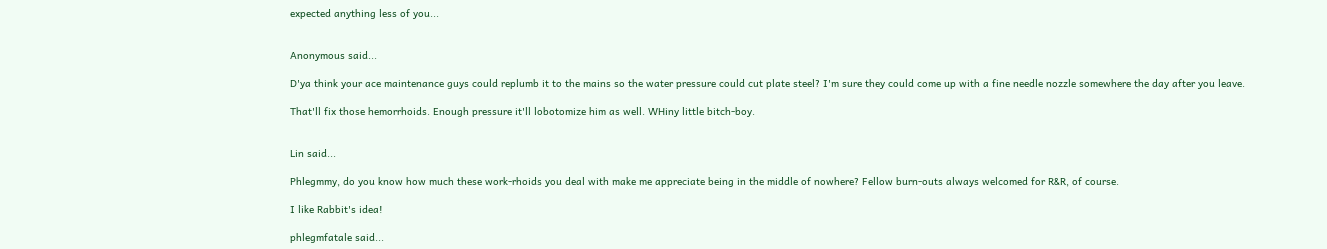expected anything less of you...


Anonymous said...

D'ya think your ace maintenance guys could replumb it to the mains so the water pressure could cut plate steel? I'm sure they could come up with a fine needle nozzle somewhere the day after you leave.

That'll fix those hemorrhoids. Enough pressure it'll lobotomize him as well. WHiny little bitch-boy.


Lin said...

Phlegmmy, do you know how much these work-rhoids you deal with make me appreciate being in the middle of nowhere? Fellow burn-outs always welcomed for R&R, of course.

I like Rabbit's idea!

phlegmfatale said...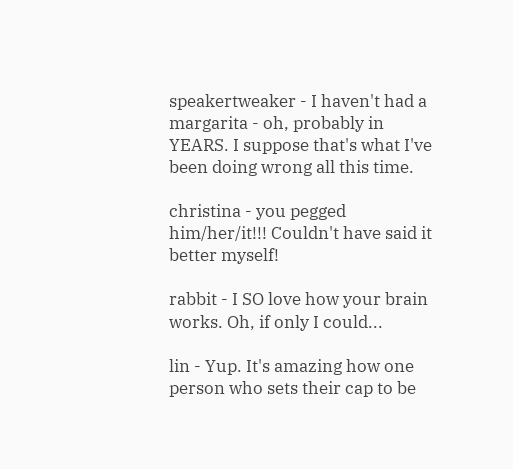speakertweaker - I haven't had a margarita - oh, probably in YEARS. I suppose that's what I've been doing wrong all this time.

christina - you pegged him/her/it!!! Couldn't have said it better myself!

rabbit - I SO love how your brain works. Oh, if only I could...

lin - Yup. It's amazing how one person who sets their cap to be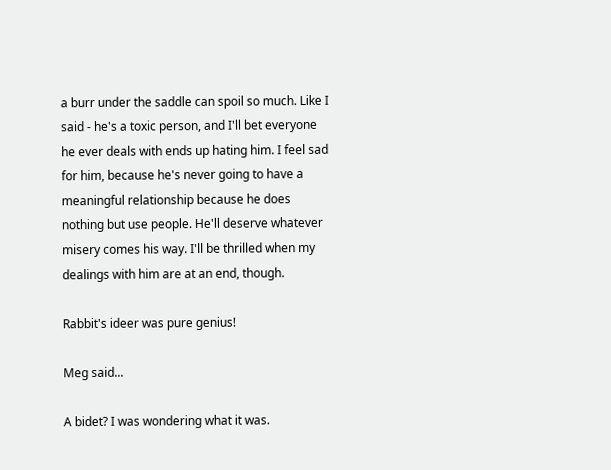a burr under the saddle can spoil so much. Like I said - he's a toxic person, and I'll bet everyone he ever deals with ends up hating him. I feel sad for him, because he's never going to have a meaningful relationship because he does nothing but use people. He'll deserve whatever misery comes his way. I'll be thrilled when my dealings with him are at an end, though.

Rabbit's ideer was pure genius!

Meg said...

A bidet? I was wondering what it was.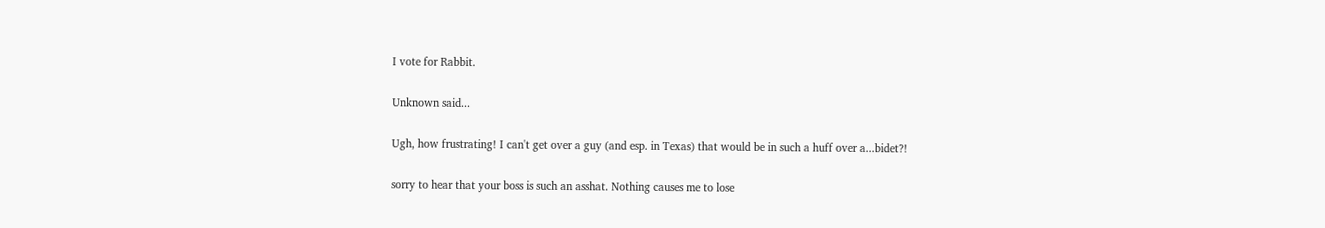I vote for Rabbit.

Unknown said...

Ugh, how frustrating! I can't get over a guy (and esp. in Texas) that would be in such a huff over a...bidet?!

sorry to hear that your boss is such an asshat. Nothing causes me to lose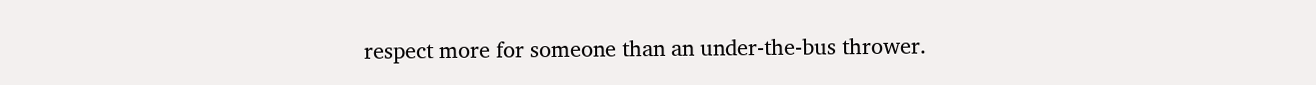respect more for someone than an under-the-bus thrower.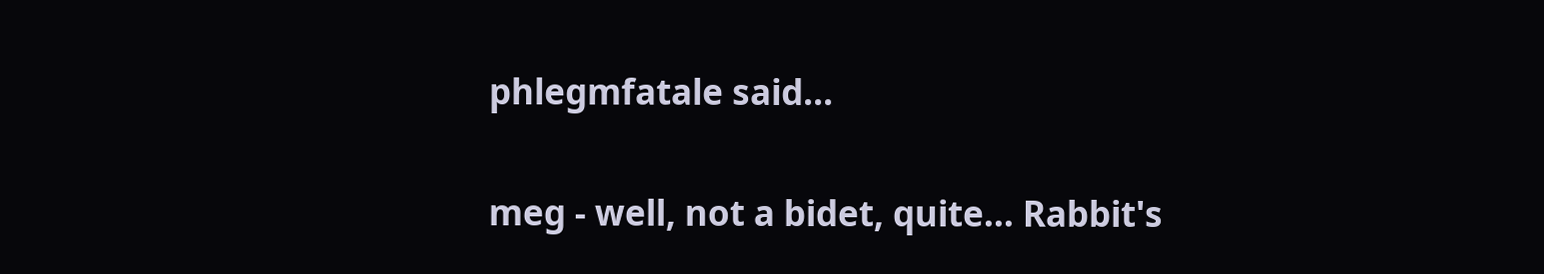phlegmfatale said...

meg - well, not a bidet, quite... Rabbit's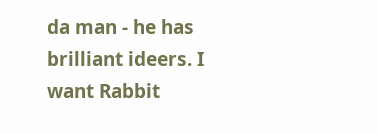da man - he has brilliant ideers. I want Rabbit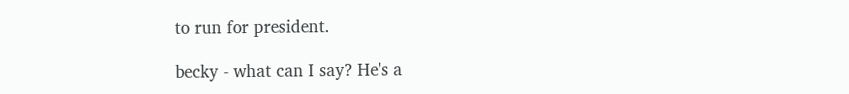to run for president.

becky - what can I say? He's a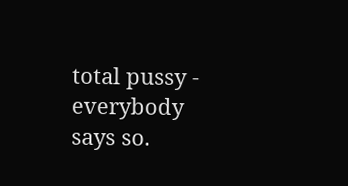total pussy - everybody says so.